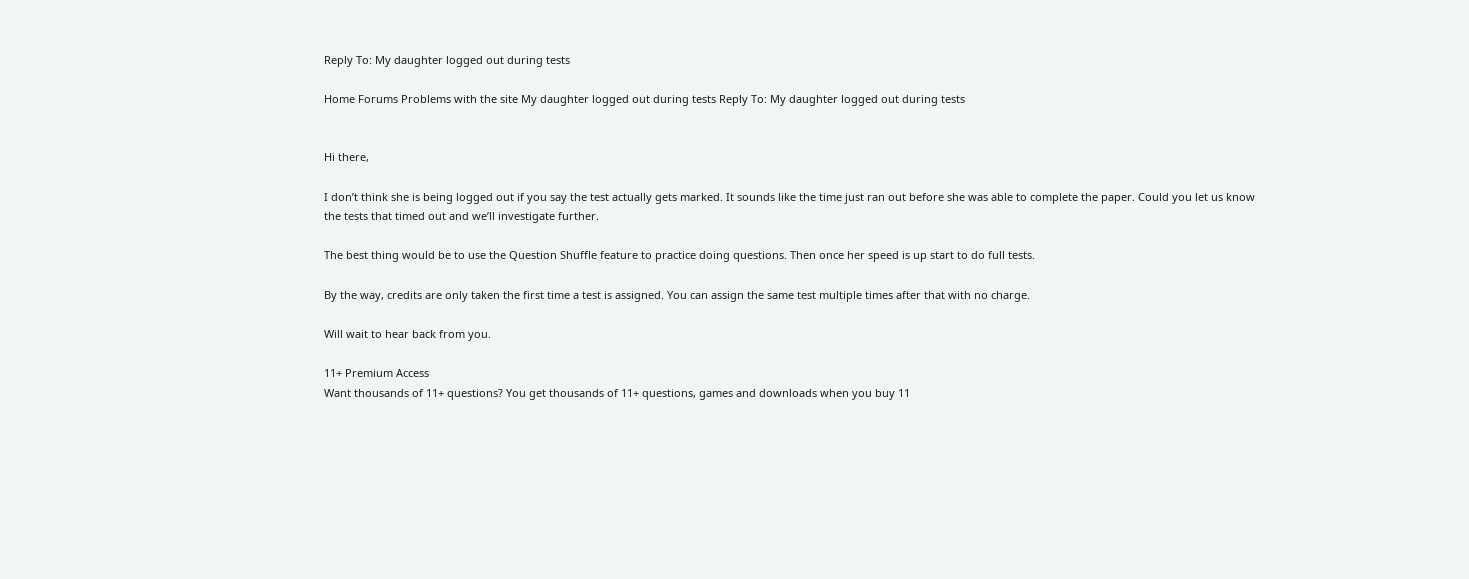Reply To: My daughter logged out during tests

Home Forums Problems with the site My daughter logged out during tests Reply To: My daughter logged out during tests


Hi there,

I don’t think she is being logged out if you say the test actually gets marked. It sounds like the time just ran out before she was able to complete the paper. Could you let us know the tests that timed out and we’ll investigate further.

The best thing would be to use the Question Shuffle feature to practice doing questions. Then once her speed is up start to do full tests.

By the way, credits are only taken the first time a test is assigned. You can assign the same test multiple times after that with no charge.

Will wait to hear back from you.

11+ Premium Access
Want thousands of 11+ questions? You get thousands of 11+ questions, games and downloads when you buy 11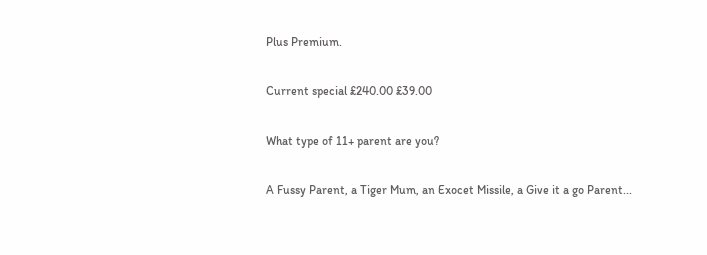Plus Premium.

Current special £240.00 £39.00

What type of 11+ parent are you?

A Fussy Parent, a Tiger Mum, an Exocet Missile, a Give it a go Parent...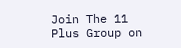Join The 11 Plus Group on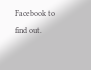Facebook to find out.